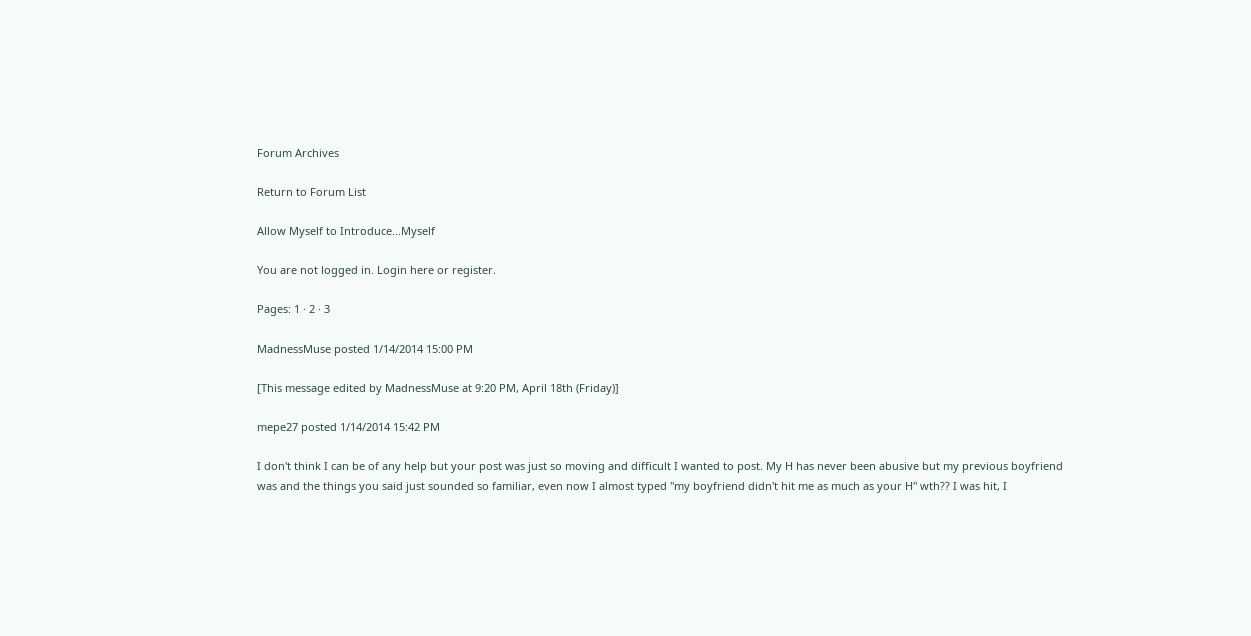Forum Archives

Return to Forum List

Allow Myself to Introduce...Myself

You are not logged in. Login here or register.

Pages: 1 · 2 · 3

MadnessMuse posted 1/14/2014 15:00 PM

[This message edited by MadnessMuse at 9:20 PM, April 18th (Friday)]

mepe27 posted 1/14/2014 15:42 PM

I don't think I can be of any help but your post was just so moving and difficult I wanted to post. My H has never been abusive but my previous boyfriend was and the things you said just sounded so familiar, even now I almost typed "my boyfriend didn't hit me as much as your H" wth?? I was hit, I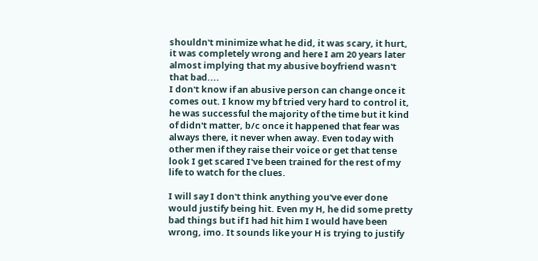shouldn't minimize what he did, it was scary, it hurt, it was completely wrong and here I am 20 years later almost implying that my abusive boyfriend wasn't that bad....
I don't know if an abusive person can change once it comes out. I know my bf tried very hard to control it, he was successful the majority of the time but it kind of didn't matter, b/c once it happened that fear was always there, it never when away. Even today with other men if they raise their voice or get that tense look I get scared I've been trained for the rest of my life to watch for the clues.

I will say I don't think anything you've ever done would justify being hit. Even my H, he did some pretty bad things but if I had hit him I would have been wrong, imo. It sounds like your H is trying to justify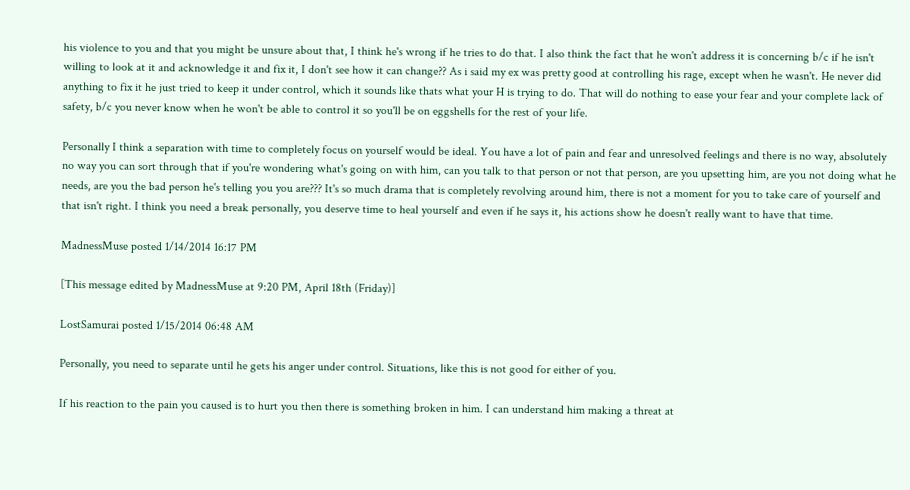his violence to you and that you might be unsure about that, I think he's wrong if he tries to do that. I also think the fact that he won't address it is concerning b/c if he isn't willing to look at it and acknowledge it and fix it, I don't see how it can change?? As i said my ex was pretty good at controlling his rage, except when he wasn't. He never did anything to fix it he just tried to keep it under control, which it sounds like thats what your H is trying to do. That will do nothing to ease your fear and your complete lack of safety, b/c you never know when he won't be able to control it so you'll be on eggshells for the rest of your life.

Personally I think a separation with time to completely focus on yourself would be ideal. You have a lot of pain and fear and unresolved feelings and there is no way, absolutely no way you can sort through that if you're wondering what's going on with him, can you talk to that person or not that person, are you upsetting him, are you not doing what he needs, are you the bad person he's telling you you are??? It's so much drama that is completely revolving around him, there is not a moment for you to take care of yourself and that isn't right. I think you need a break personally, you deserve time to heal yourself and even if he says it, his actions show he doesn't really want to have that time.

MadnessMuse posted 1/14/2014 16:17 PM

[This message edited by MadnessMuse at 9:20 PM, April 18th (Friday)]

LostSamurai posted 1/15/2014 06:48 AM

Personally, you need to separate until he gets his anger under control. Situations, like this is not good for either of you.

If his reaction to the pain you caused is to hurt you then there is something broken in him. I can understand him making a threat at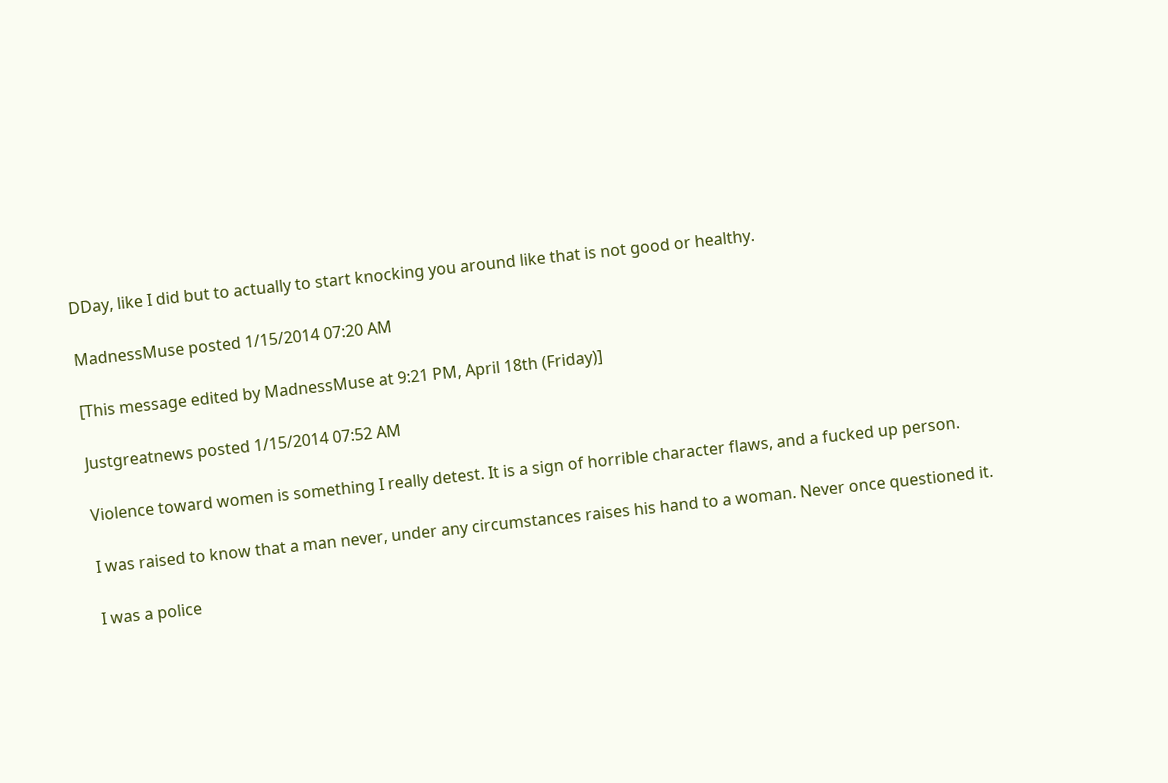DDay, like I did but to actually to start knocking you around like that is not good or healthy.

MadnessMuse posted 1/15/2014 07:20 AM

[This message edited by MadnessMuse at 9:21 PM, April 18th (Friday)]

Justgreatnews posted 1/15/2014 07:52 AM

Violence toward women is something I really detest. It is a sign of horrible character flaws, and a fucked up person.

I was raised to know that a man never, under any circumstances raises his hand to a woman. Never once questioned it.

I was a police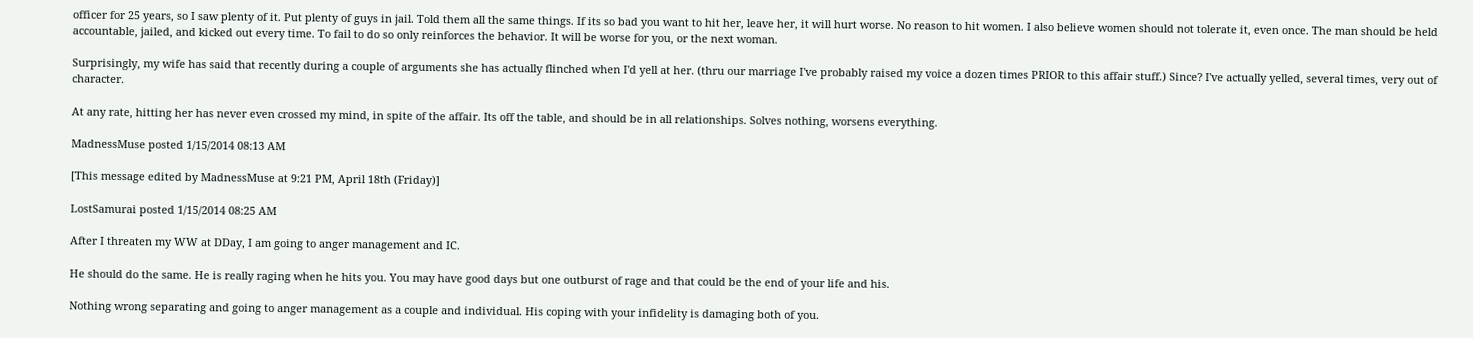officer for 25 years, so I saw plenty of it. Put plenty of guys in jail. Told them all the same things. If its so bad you want to hit her, leave her, it will hurt worse. No reason to hit women. I also believe women should not tolerate it, even once. The man should be held accountable, jailed, and kicked out every time. To fail to do so only reinforces the behavior. It will be worse for you, or the next woman.

Surprisingly, my wife has said that recently during a couple of arguments she has actually flinched when I'd yell at her. (thru our marriage I've probably raised my voice a dozen times PRIOR to this affair stuff.) Since? I've actually yelled, several times, very out of character.

At any rate, hitting her has never even crossed my mind, in spite of the affair. Its off the table, and should be in all relationships. Solves nothing, worsens everything.

MadnessMuse posted 1/15/2014 08:13 AM

[This message edited by MadnessMuse at 9:21 PM, April 18th (Friday)]

LostSamurai posted 1/15/2014 08:25 AM

After I threaten my WW at DDay, I am going to anger management and IC.

He should do the same. He is really raging when he hits you. You may have good days but one outburst of rage and that could be the end of your life and his.

Nothing wrong separating and going to anger management as a couple and individual. His coping with your infidelity is damaging both of you.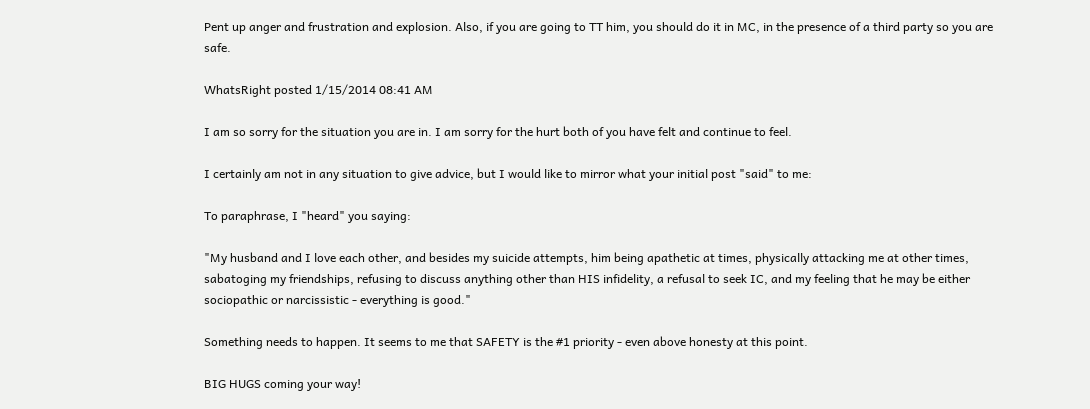Pent up anger and frustration and explosion. Also, if you are going to TT him, you should do it in MC, in the presence of a third party so you are safe.

WhatsRight posted 1/15/2014 08:41 AM

I am so sorry for the situation you are in. I am sorry for the hurt both of you have felt and continue to feel.

I certainly am not in any situation to give advice, but I would like to mirror what your initial post "said" to me:

To paraphrase, I "heard" you saying:

"My husband and I love each other, and besides my suicide attempts, him being apathetic at times, physically attacking me at other times, sabatoging my friendships, refusing to discuss anything other than HIS infidelity, a refusal to seek IC, and my feeling that he may be either sociopathic or narcissistic - everything is good."

Something needs to happen. It seems to me that SAFETY is the #1 priority - even above honesty at this point.

BIG HUGS coming your way!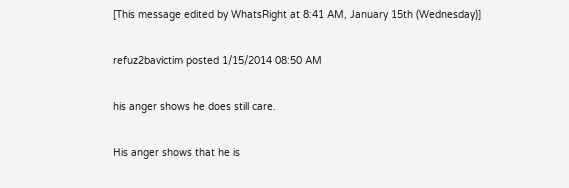[This message edited by WhatsRight at 8:41 AM, January 15th (Wednesday)]

refuz2bavictim posted 1/15/2014 08:50 AM

his anger shows he does still care.

His anger shows that he is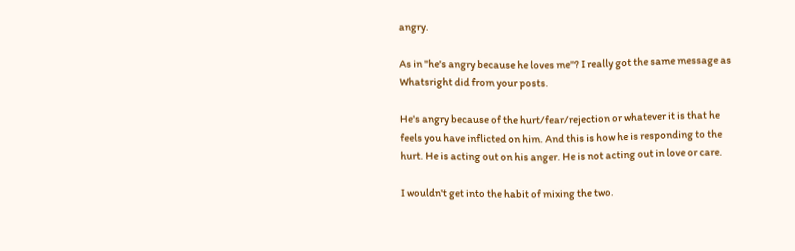angry.

As in "he's angry because he loves me"? I really got the same message as Whatsright did from your posts.

He's angry because of the hurt/fear/rejection or whatever it is that he feels you have inflicted on him. And this is how he is responding to the hurt. He is acting out on his anger. He is not acting out in love or care.

I wouldn't get into the habit of mixing the two.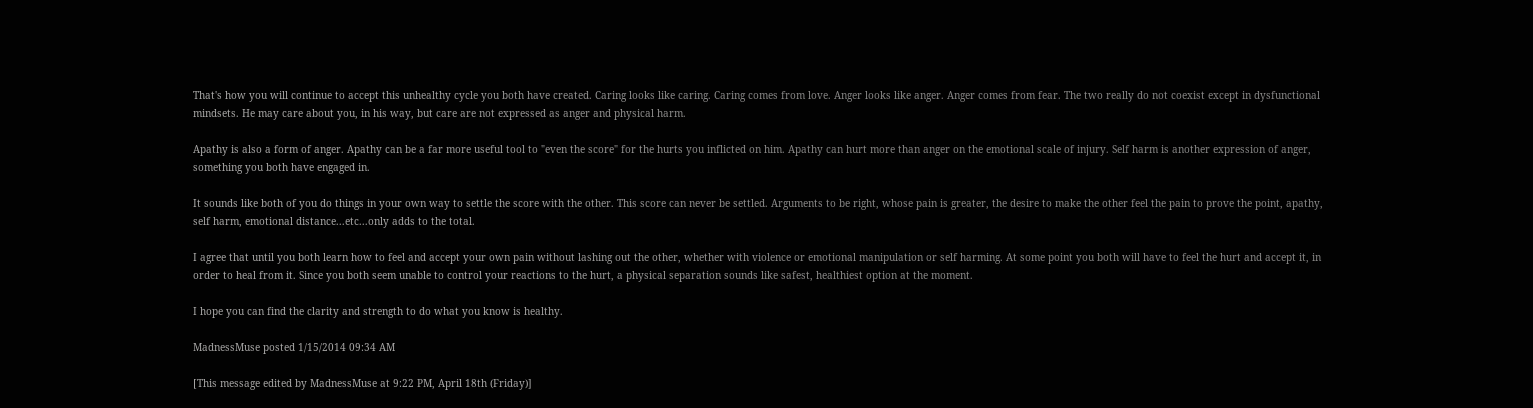That's how you will continue to accept this unhealthy cycle you both have created. Caring looks like caring. Caring comes from love. Anger looks like anger. Anger comes from fear. The two really do not coexist except in dysfunctional mindsets. He may care about you, in his way, but care are not expressed as anger and physical harm.

Apathy is also a form of anger. Apathy can be a far more useful tool to "even the score" for the hurts you inflicted on him. Apathy can hurt more than anger on the emotional scale of injury. Self harm is another expression of anger, something you both have engaged in.

It sounds like both of you do things in your own way to settle the score with the other. This score can never be settled. Arguments to be right, whose pain is greater, the desire to make the other feel the pain to prove the point, apathy, self harm, emotional distance...etc...only adds to the total.

I agree that until you both learn how to feel and accept your own pain without lashing out the other, whether with violence or emotional manipulation or self harming. At some point you both will have to feel the hurt and accept it, in order to heal from it. Since you both seem unable to control your reactions to the hurt, a physical separation sounds like safest, healthiest option at the moment.

I hope you can find the clarity and strength to do what you know is healthy.

MadnessMuse posted 1/15/2014 09:34 AM

[This message edited by MadnessMuse at 9:22 PM, April 18th (Friday)]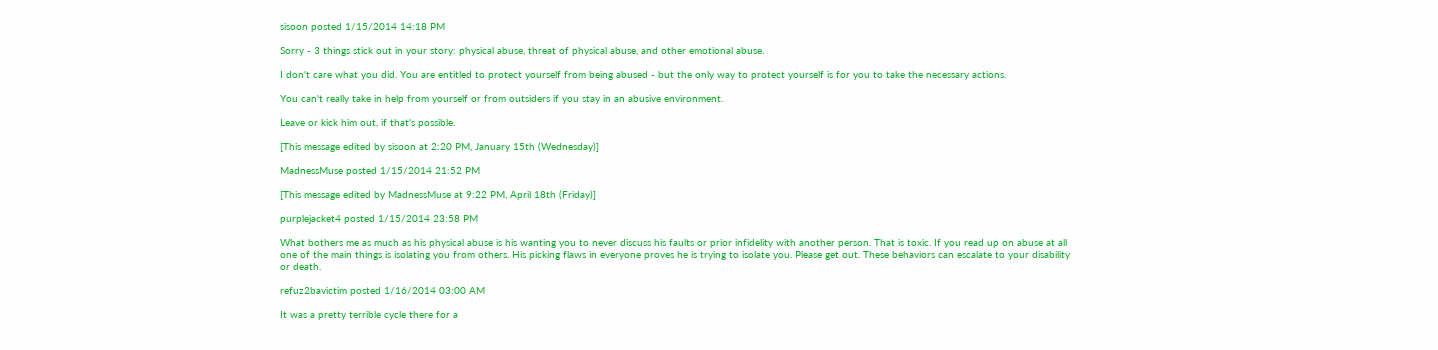sisoon posted 1/15/2014 14:18 PM

Sorry - 3 things stick out in your story: physical abuse, threat of physical abuse, and other emotional abuse.

I don't care what you did. You are entitled to protect yourself from being abused - but the only way to protect yourself is for you to take the necessary actions.

You can't really take in help from yourself or from outsiders if you stay in an abusive environment.

Leave or kick him out, if that's possible.

[This message edited by sisoon at 2:20 PM, January 15th (Wednesday)]

MadnessMuse posted 1/15/2014 21:52 PM

[This message edited by MadnessMuse at 9:22 PM, April 18th (Friday)]

purplejacket4 posted 1/15/2014 23:58 PM

What bothers me as much as his physical abuse is his wanting you to never discuss his faults or prior infidelity with another person. That is toxic. If you read up on abuse at all one of the main things is isolating you from others. His picking flaws in everyone proves he is trying to isolate you. Please get out. These behaviors can escalate to your disability or death.

refuz2bavictim posted 1/16/2014 03:00 AM

It was a pretty terrible cycle there for a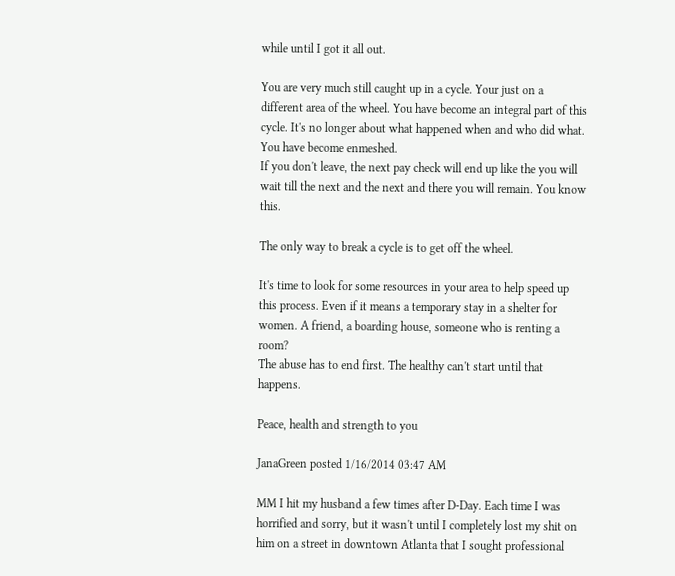while until I got it all out.

You are very much still caught up in a cycle. Your just on a different area of the wheel. You have become an integral part of this cycle. It's no longer about what happened when and who did what. You have become enmeshed.
If you don't leave, the next pay check will end up like the you will wait till the next and the next and there you will remain. You know this.

The only way to break a cycle is to get off the wheel.

It's time to look for some resources in your area to help speed up this process. Even if it means a temporary stay in a shelter for women. A friend, a boarding house, someone who is renting a room?
The abuse has to end first. The healthy can't start until that happens.

Peace, health and strength to you

JanaGreen posted 1/16/2014 03:47 AM

MM I hit my husband a few times after D-Day. Each time I was horrified and sorry, but it wasn't until I completely lost my shit on him on a street in downtown Atlanta that I sought professional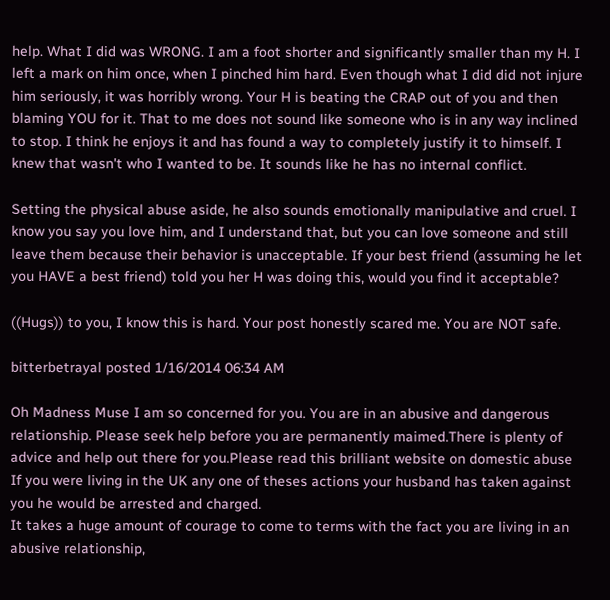help. What I did was WRONG. I am a foot shorter and significantly smaller than my H. I left a mark on him once, when I pinched him hard. Even though what I did did not injure him seriously, it was horribly wrong. Your H is beating the CRAP out of you and then blaming YOU for it. That to me does not sound like someone who is in any way inclined to stop. I think he enjoys it and has found a way to completely justify it to himself. I knew that wasn't who I wanted to be. It sounds like he has no internal conflict.

Setting the physical abuse aside, he also sounds emotionally manipulative and cruel. I know you say you love him, and I understand that, but you can love someone and still leave them because their behavior is unacceptable. If your best friend (assuming he let you HAVE a best friend) told you her H was doing this, would you find it acceptable?

((Hugs)) to you, I know this is hard. Your post honestly scared me. You are NOT safe.

bitterbetrayal posted 1/16/2014 06:34 AM

Oh Madness Muse I am so concerned for you. You are in an abusive and dangerous relationship. Please seek help before you are permanently maimed.There is plenty of advice and help out there for you.Please read this brilliant website on domestic abuse
If you were living in the UK any one of theses actions your husband has taken against you he would be arrested and charged.
It takes a huge amount of courage to come to terms with the fact you are living in an abusive relationship,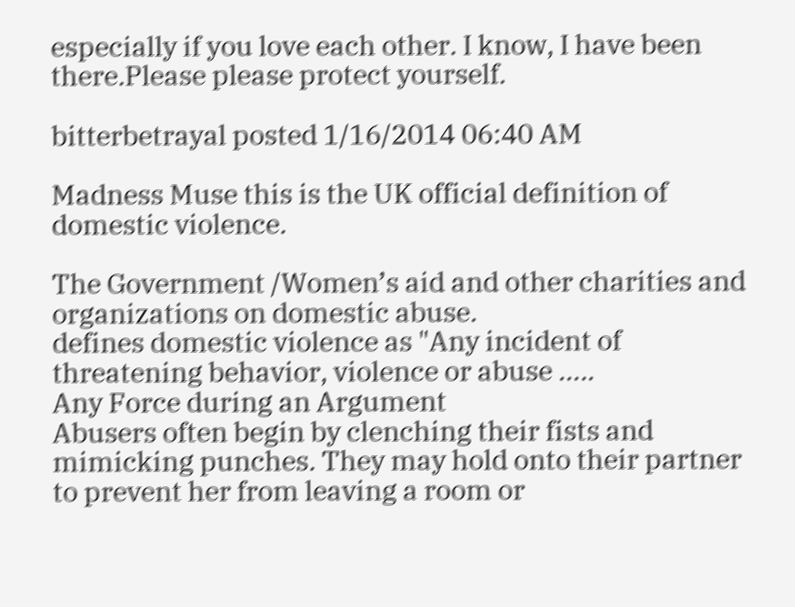especially if you love each other. I know, I have been there.Please please protect yourself.

bitterbetrayal posted 1/16/2014 06:40 AM

Madness Muse this is the UK official definition of domestic violence.

The Government /Women’s aid and other charities and organizations on domestic abuse.
defines domestic violence as "Any incident of threatening behavior, violence or abuse …..
Any Force during an Argument
Abusers often begin by clenching their fists and mimicking punches. They may hold onto their partner to prevent her from leaving a room or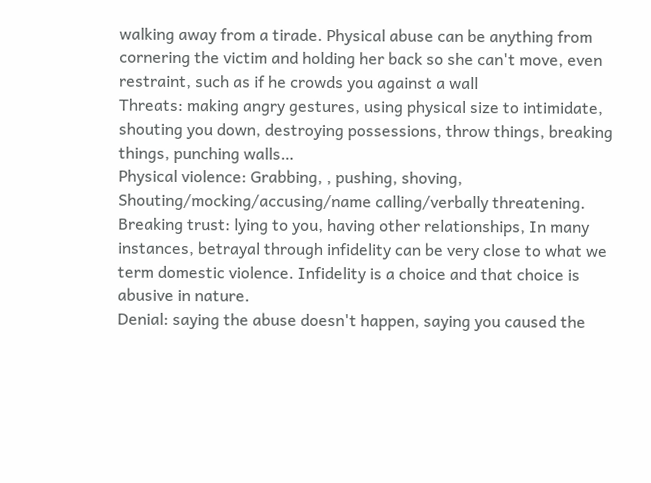walking away from a tirade. Physical abuse can be anything from cornering the victim and holding her back so she can't move, even restraint, such as if he crowds you against a wall
Threats: making angry gestures, using physical size to intimidate, shouting you down, destroying possessions, throw things, breaking things, punching walls…
Physical violence: Grabbing, , pushing, shoving,
Shouting/mocking/accusing/name calling/verbally threatening.
Breaking trust: lying to you, having other relationships, In many instances, betrayal through infidelity can be very close to what we term domestic violence. Infidelity is a choice and that choice is abusive in nature.
Denial: saying the abuse doesn't happen, saying you caused the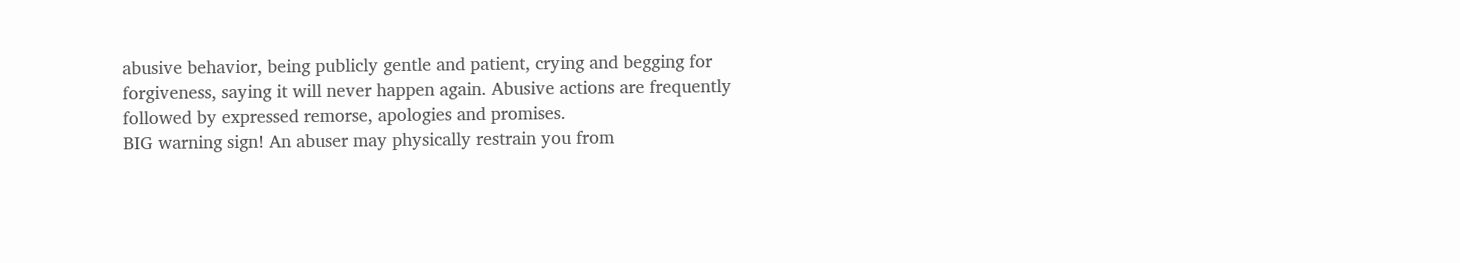abusive behavior, being publicly gentle and patient, crying and begging for forgiveness, saying it will never happen again. Abusive actions are frequently followed by expressed remorse, apologies and promises.
BIG warning sign! An abuser may physically restrain you from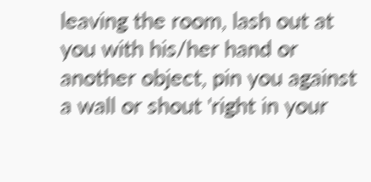leaving the room, lash out at you with his/her hand or another object, pin you against a wall or shout 'right in your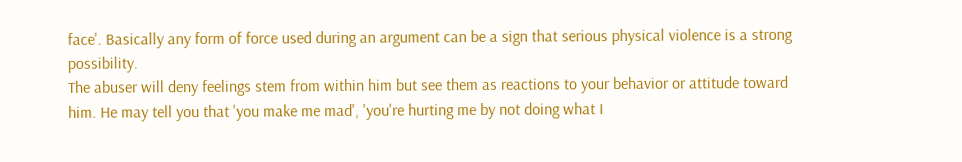face'. Basically any form of force used during an argument can be a sign that serious physical violence is a strong possibility.
The abuser will deny feelings stem from within him but see them as reactions to your behavior or attitude toward him. He may tell you that 'you make me mad', 'you're hurting me by not doing what I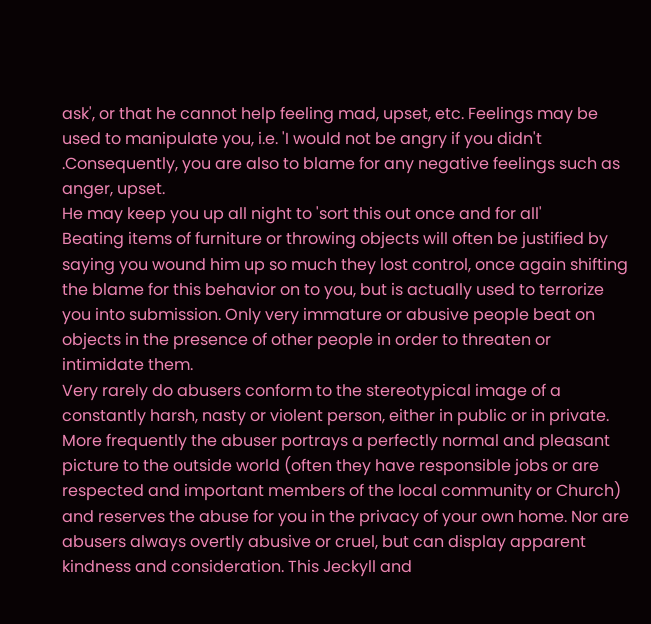ask', or that he cannot help feeling mad, upset, etc. Feelings may be used to manipulate you, i.e. 'I would not be angry if you didn't .Consequently, you are also to blame for any negative feelings such as anger, upset.
He may keep you up all night to 'sort this out once and for all'
Beating items of furniture or throwing objects will often be justified by saying you wound him up so much they lost control, once again shifting the blame for this behavior on to you, but is actually used to terrorize you into submission. Only very immature or abusive people beat on objects in the presence of other people in order to threaten or intimidate them.
Very rarely do abusers conform to the stereotypical image of a constantly harsh, nasty or violent person, either in public or in private. More frequently the abuser portrays a perfectly normal and pleasant picture to the outside world (often they have responsible jobs or are respected and important members of the local community or Church) and reserves the abuse for you in the privacy of your own home. Nor are abusers always overtly abusive or cruel, but can display apparent kindness and consideration. This Jeckyll and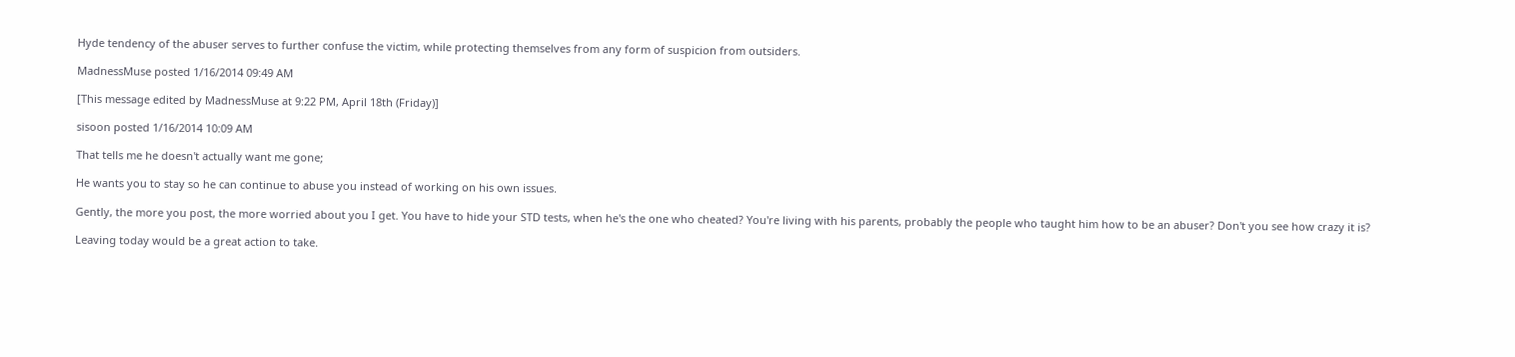Hyde tendency of the abuser serves to further confuse the victim, while protecting themselves from any form of suspicion from outsiders.

MadnessMuse posted 1/16/2014 09:49 AM

[This message edited by MadnessMuse at 9:22 PM, April 18th (Friday)]

sisoon posted 1/16/2014 10:09 AM

That tells me he doesn't actually want me gone;

He wants you to stay so he can continue to abuse you instead of working on his own issues.

Gently, the more you post, the more worried about you I get. You have to hide your STD tests, when he's the one who cheated? You're living with his parents, probably the people who taught him how to be an abuser? Don't you see how crazy it is?

Leaving today would be a great action to take.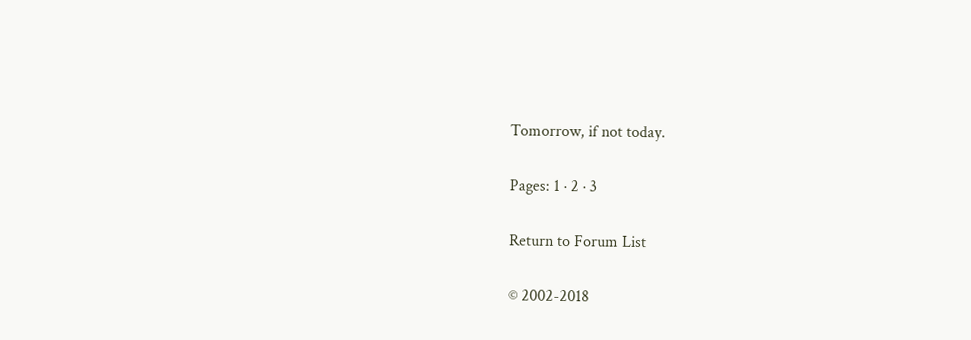Tomorrow, if not today.

Pages: 1 · 2 · 3

Return to Forum List

© 2002-2018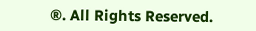®. All Rights Reserved.